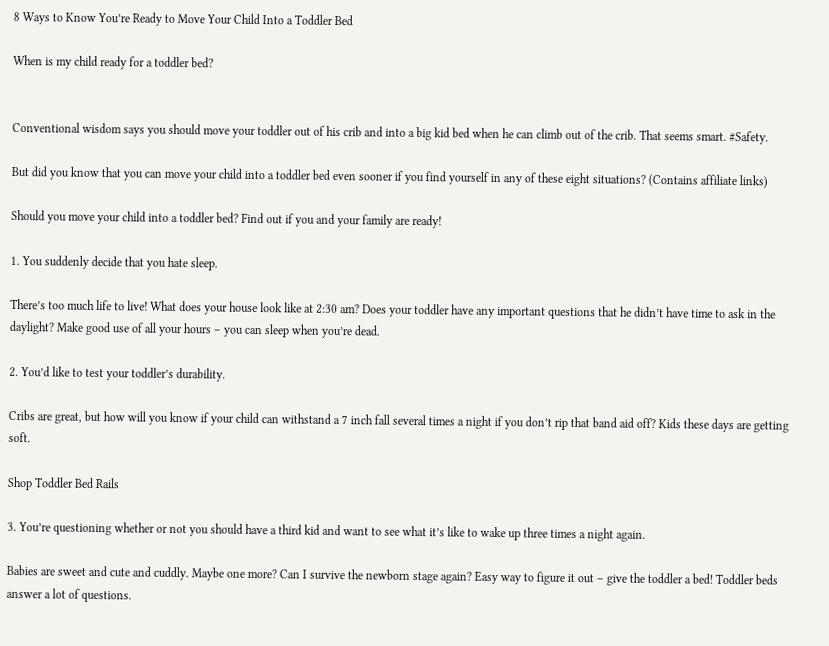8 Ways to Know You’re Ready to Move Your Child Into a Toddler Bed

When is my child ready for a toddler bed?


Conventional wisdom says you should move your toddler out of his crib and into a big kid bed when he can climb out of the crib. That seems smart. #Safety.

But did you know that you can move your child into a toddler bed even sooner if you find yourself in any of these eight situations? (Contains affiliate links)

Should you move your child into a toddler bed? Find out if you and your family are ready!

1. You suddenly decide that you hate sleep.

There’s too much life to live! What does your house look like at 2:30 am? Does your toddler have any important questions that he didn’t have time to ask in the daylight? Make good use of all your hours – you can sleep when you’re dead.

2. You’d like to test your toddler’s durability.

Cribs are great, but how will you know if your child can withstand a 7 inch fall several times a night if you don’t rip that band aid off? Kids these days are getting soft.

Shop Toddler Bed Rails

3. You’re questioning whether or not you should have a third kid and want to see what it’s like to wake up three times a night again.

Babies are sweet and cute and cuddly. Maybe one more? Can I survive the newborn stage again? Easy way to figure it out – give the toddler a bed! Toddler beds answer a lot of questions.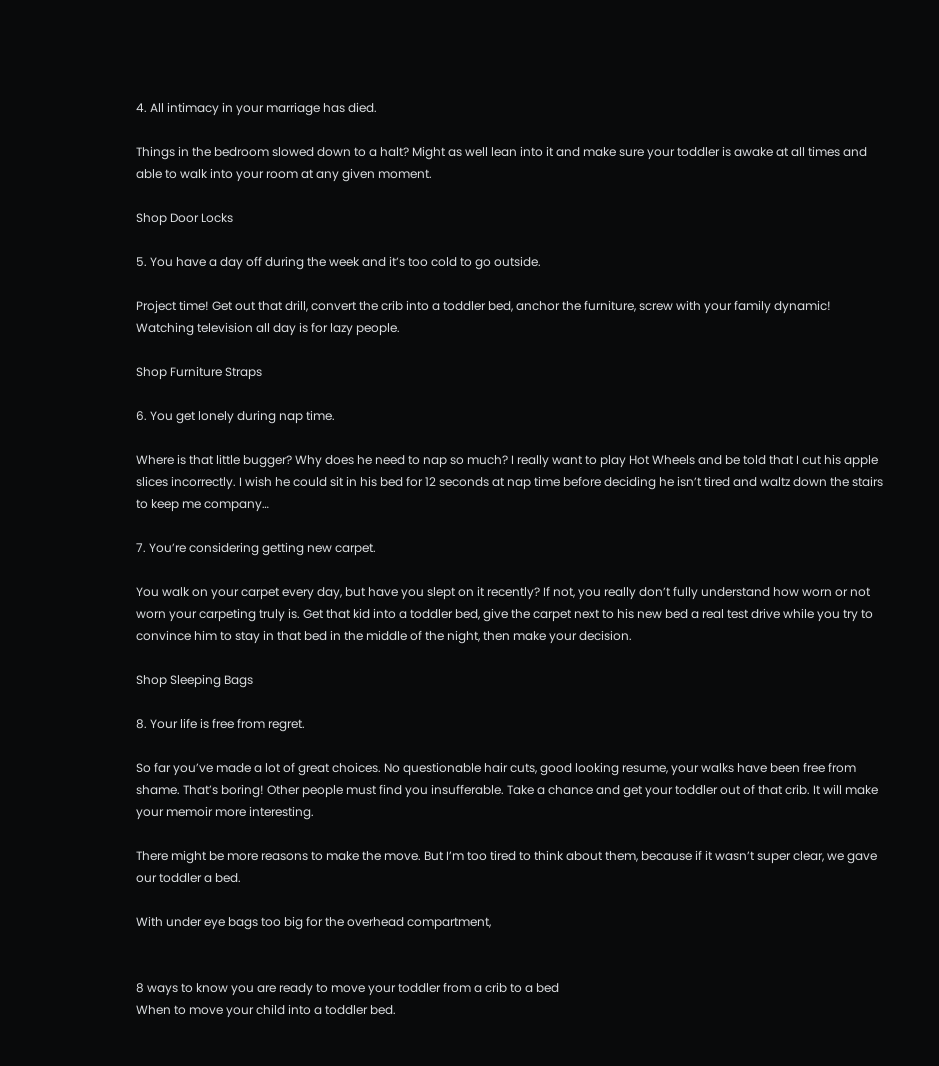4. All intimacy in your marriage has died.

Things in the bedroom slowed down to a halt? Might as well lean into it and make sure your toddler is awake at all times and able to walk into your room at any given moment.

Shop Door Locks

5. You have a day off during the week and it’s too cold to go outside.

Project time! Get out that drill, convert the crib into a toddler bed, anchor the furniture, screw with your family dynamic! Watching television all day is for lazy people.

Shop Furniture Straps

6. You get lonely during nap time.

Where is that little bugger? Why does he need to nap so much? I really want to play Hot Wheels and be told that I cut his apple slices incorrectly. I wish he could sit in his bed for 12 seconds at nap time before deciding he isn’t tired and waltz down the stairs to keep me company…

7. You’re considering getting new carpet.

You walk on your carpet every day, but have you slept on it recently? If not, you really don’t fully understand how worn or not worn your carpeting truly is. Get that kid into a toddler bed, give the carpet next to his new bed a real test drive while you try to convince him to stay in that bed in the middle of the night, then make your decision.

Shop Sleeping Bags

8. Your life is free from regret.

So far you’ve made a lot of great choices. No questionable hair cuts, good looking resume, your walks have been free from shame. That’s boring! Other people must find you insufferable. Take a chance and get your toddler out of that crib. It will make your memoir more interesting.

There might be more reasons to make the move. But I’m too tired to think about them, because if it wasn’t super clear, we gave our toddler a bed.

With under eye bags too big for the overhead compartment,


8 ways to know you are ready to move your toddler from a crib to a bed
When to move your child into a toddler bed.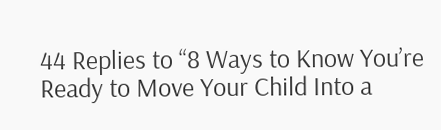44 Replies to “8 Ways to Know You’re Ready to Move Your Child Into a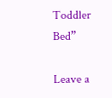Toddler Bed”

Leave a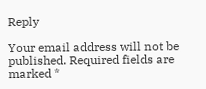Reply

Your email address will not be published. Required fields are marked *